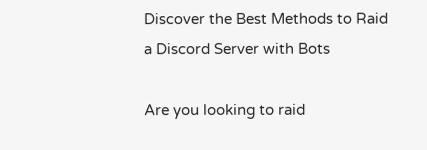Discover the Best Methods to Raid a Discord Server with Bots

Are you looking to raid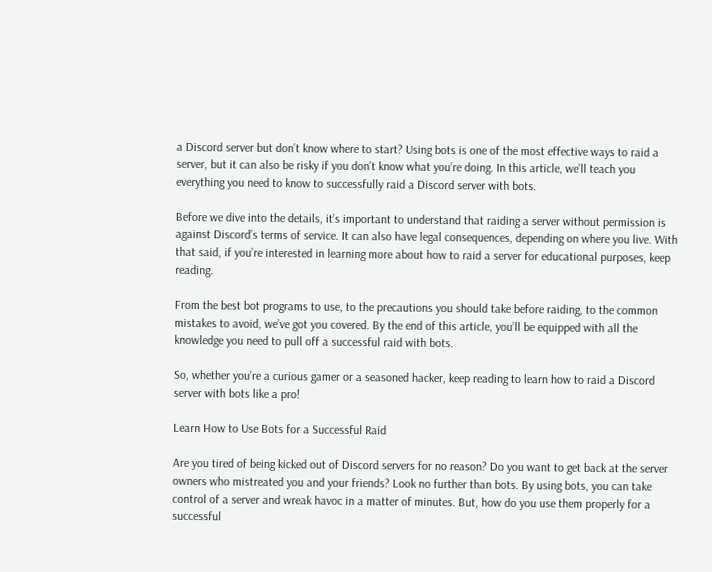a Discord server but don’t know where to start? Using bots is one of the most effective ways to raid a server, but it can also be risky if you don’t know what you’re doing. In this article, we’ll teach you everything you need to know to successfully raid a Discord server with bots.

Before we dive into the details, it’s important to understand that raiding a server without permission is against Discord’s terms of service. It can also have legal consequences, depending on where you live. With that said, if you’re interested in learning more about how to raid a server for educational purposes, keep reading.

From the best bot programs to use, to the precautions you should take before raiding, to the common mistakes to avoid, we’ve got you covered. By the end of this article, you’ll be equipped with all the knowledge you need to pull off a successful raid with bots.

So, whether you’re a curious gamer or a seasoned hacker, keep reading to learn how to raid a Discord server with bots like a pro!

Learn How to Use Bots for a Successful Raid

Are you tired of being kicked out of Discord servers for no reason? Do you want to get back at the server owners who mistreated you and your friends? Look no further than bots. By using bots, you can take control of a server and wreak havoc in a matter of minutes. But, how do you use them properly for a successful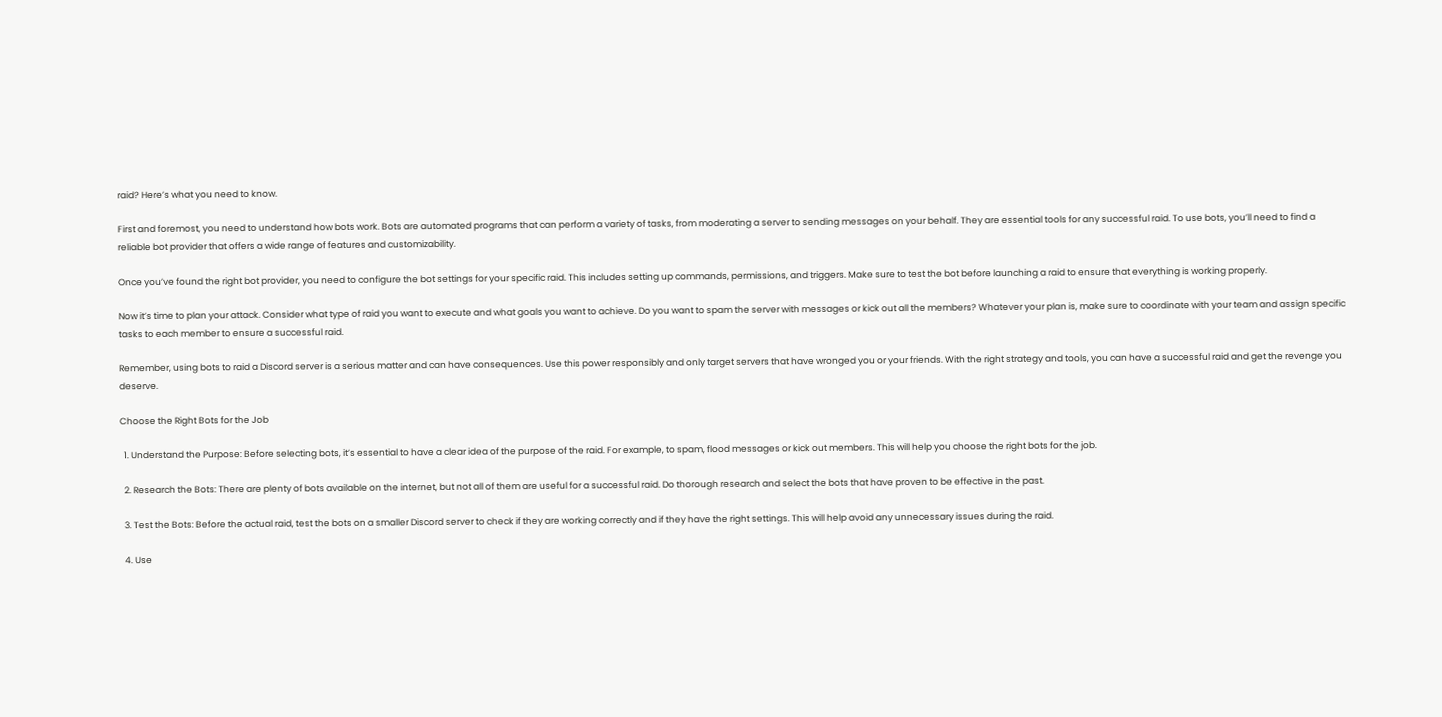raid? Here’s what you need to know.

First and foremost, you need to understand how bots work. Bots are automated programs that can perform a variety of tasks, from moderating a server to sending messages on your behalf. They are essential tools for any successful raid. To use bots, you’ll need to find a reliable bot provider that offers a wide range of features and customizability.

Once you’ve found the right bot provider, you need to configure the bot settings for your specific raid. This includes setting up commands, permissions, and triggers. Make sure to test the bot before launching a raid to ensure that everything is working properly.

Now it’s time to plan your attack. Consider what type of raid you want to execute and what goals you want to achieve. Do you want to spam the server with messages or kick out all the members? Whatever your plan is, make sure to coordinate with your team and assign specific tasks to each member to ensure a successful raid.

Remember, using bots to raid a Discord server is a serious matter and can have consequences. Use this power responsibly and only target servers that have wronged you or your friends. With the right strategy and tools, you can have a successful raid and get the revenge you deserve.

Choose the Right Bots for the Job

  1. Understand the Purpose: Before selecting bots, it’s essential to have a clear idea of the purpose of the raid. For example, to spam, flood messages or kick out members. This will help you choose the right bots for the job.

  2. Research the Bots: There are plenty of bots available on the internet, but not all of them are useful for a successful raid. Do thorough research and select the bots that have proven to be effective in the past.

  3. Test the Bots: Before the actual raid, test the bots on a smaller Discord server to check if they are working correctly and if they have the right settings. This will help avoid any unnecessary issues during the raid.

  4. Use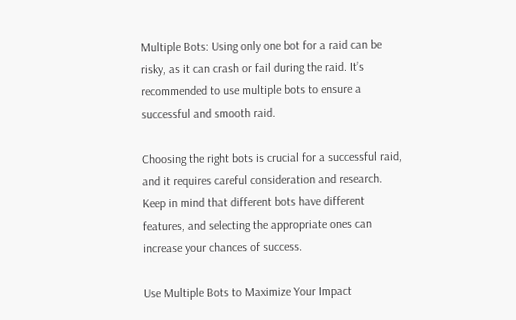Multiple Bots: Using only one bot for a raid can be risky, as it can crash or fail during the raid. It’s recommended to use multiple bots to ensure a successful and smooth raid.

Choosing the right bots is crucial for a successful raid, and it requires careful consideration and research. Keep in mind that different bots have different features, and selecting the appropriate ones can increase your chances of success.

Use Multiple Bots to Maximize Your Impact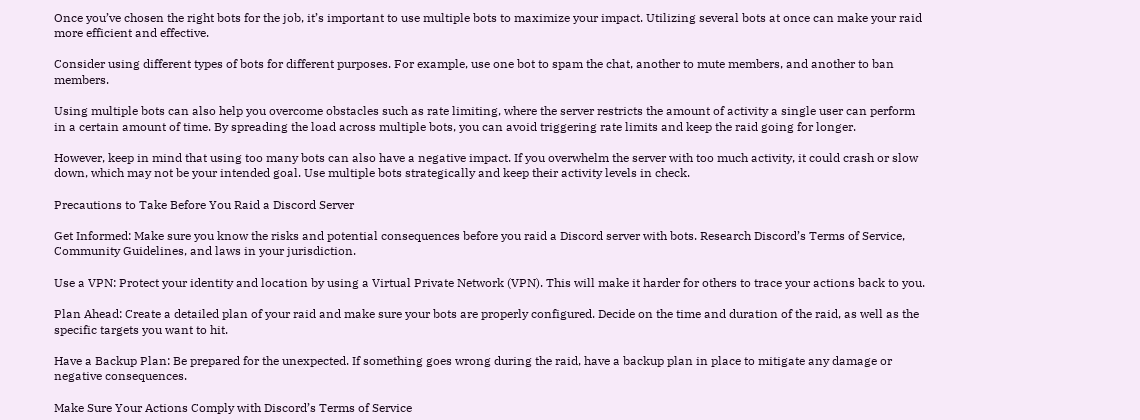Once you’ve chosen the right bots for the job, it’s important to use multiple bots to maximize your impact. Utilizing several bots at once can make your raid more efficient and effective.

Consider using different types of bots for different purposes. For example, use one bot to spam the chat, another to mute members, and another to ban members.

Using multiple bots can also help you overcome obstacles such as rate limiting, where the server restricts the amount of activity a single user can perform in a certain amount of time. By spreading the load across multiple bots, you can avoid triggering rate limits and keep the raid going for longer.

However, keep in mind that using too many bots can also have a negative impact. If you overwhelm the server with too much activity, it could crash or slow down, which may not be your intended goal. Use multiple bots strategically and keep their activity levels in check.

Precautions to Take Before You Raid a Discord Server

Get Informed: Make sure you know the risks and potential consequences before you raid a Discord server with bots. Research Discord’s Terms of Service, Community Guidelines, and laws in your jurisdiction.

Use a VPN: Protect your identity and location by using a Virtual Private Network (VPN). This will make it harder for others to trace your actions back to you.

Plan Ahead: Create a detailed plan of your raid and make sure your bots are properly configured. Decide on the time and duration of the raid, as well as the specific targets you want to hit.

Have a Backup Plan: Be prepared for the unexpected. If something goes wrong during the raid, have a backup plan in place to mitigate any damage or negative consequences.

Make Sure Your Actions Comply with Discord’s Terms of Service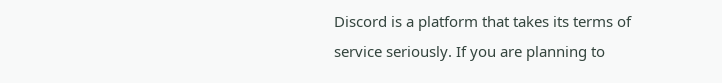Discord is a platform that takes its terms of service seriously. If you are planning to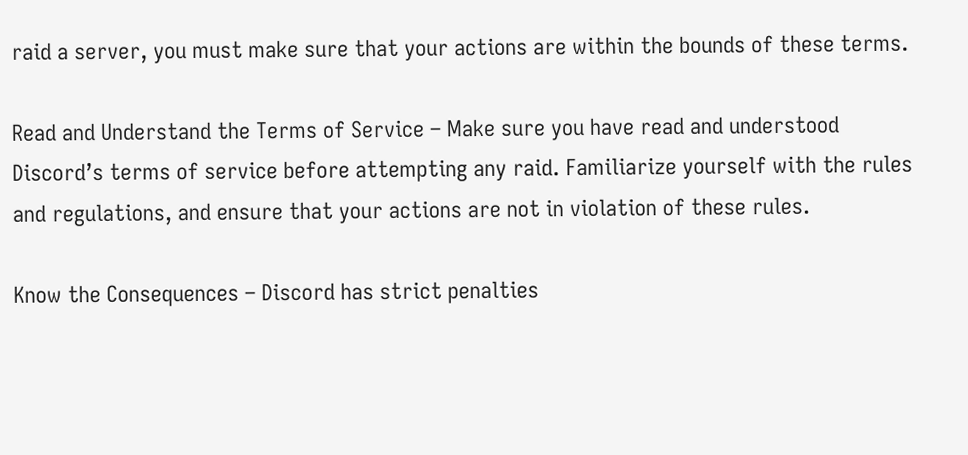raid a server, you must make sure that your actions are within the bounds of these terms.

Read and Understand the Terms of Service – Make sure you have read and understood Discord’s terms of service before attempting any raid. Familiarize yourself with the rules and regulations, and ensure that your actions are not in violation of these rules.

Know the Consequences – Discord has strict penalties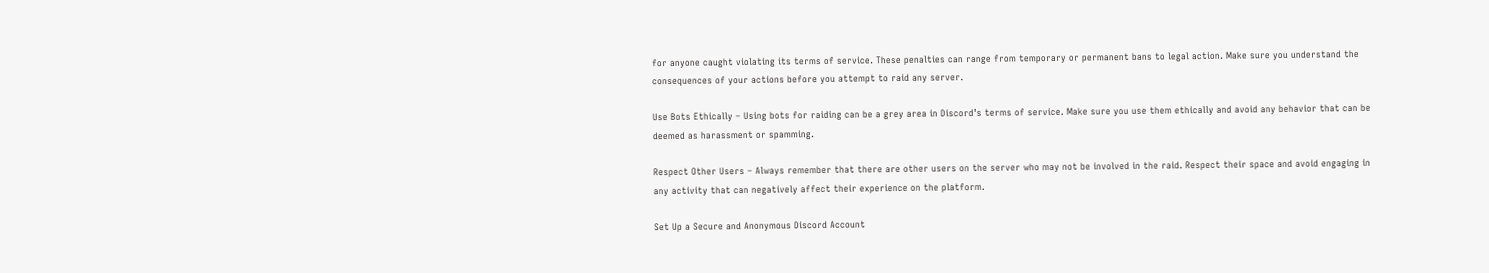for anyone caught violating its terms of service. These penalties can range from temporary or permanent bans to legal action. Make sure you understand the consequences of your actions before you attempt to raid any server.

Use Bots Ethically – Using bots for raiding can be a grey area in Discord’s terms of service. Make sure you use them ethically and avoid any behavior that can be deemed as harassment or spamming.

Respect Other Users – Always remember that there are other users on the server who may not be involved in the raid. Respect their space and avoid engaging in any activity that can negatively affect their experience on the platform.

Set Up a Secure and Anonymous Discord Account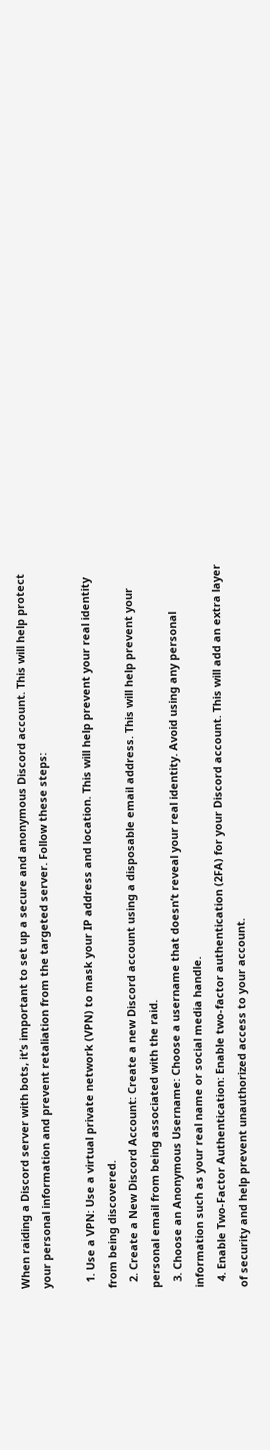When raiding a Discord server with bots, it’s important to set up a secure and anonymous Discord account. This will help protect your personal information and prevent retaliation from the targeted server. Follow these steps:

  1. Use a VPN: Use a virtual private network (VPN) to mask your IP address and location. This will help prevent your real identity from being discovered.
  2. Create a New Discord Account: Create a new Discord account using a disposable email address. This will help prevent your personal email from being associated with the raid.
  3. Choose an Anonymous Username: Choose a username that doesn’t reveal your real identity. Avoid using any personal information such as your real name or social media handle.
  4. Enable Two-Factor Authentication: Enable two-factor authentication (2FA) for your Discord account. This will add an extra layer of security and help prevent unauthorized access to your account.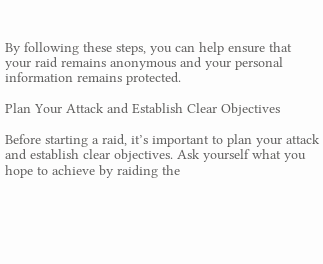By following these steps, you can help ensure that your raid remains anonymous and your personal information remains protected.

Plan Your Attack and Establish Clear Objectives

Before starting a raid, it’s important to plan your attack and establish clear objectives. Ask yourself what you hope to achieve by raiding the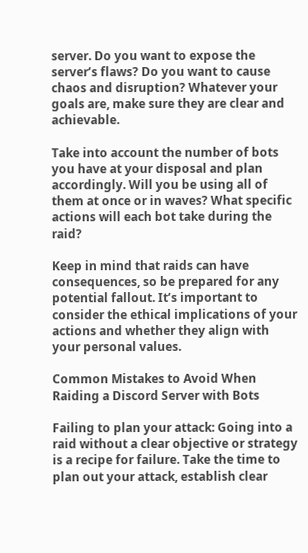server. Do you want to expose the server’s flaws? Do you want to cause chaos and disruption? Whatever your goals are, make sure they are clear and achievable.

Take into account the number of bots you have at your disposal and plan accordingly. Will you be using all of them at once or in waves? What specific actions will each bot take during the raid?

Keep in mind that raids can have consequences, so be prepared for any potential fallout. It’s important to consider the ethical implications of your actions and whether they align with your personal values.

Common Mistakes to Avoid When Raiding a Discord Server with Bots

Failing to plan your attack: Going into a raid without a clear objective or strategy is a recipe for failure. Take the time to plan out your attack, establish clear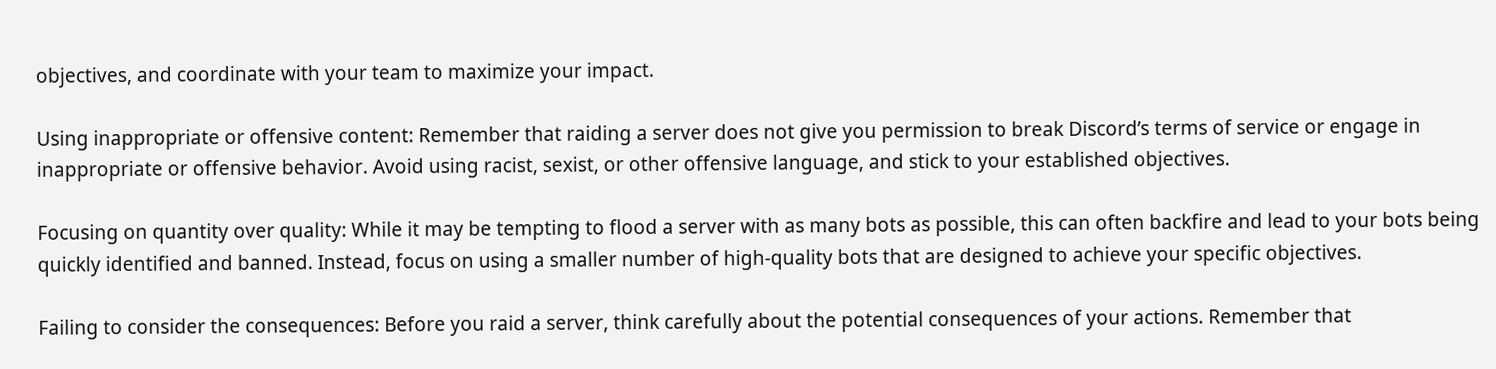objectives, and coordinate with your team to maximize your impact.

Using inappropriate or offensive content: Remember that raiding a server does not give you permission to break Discord’s terms of service or engage in inappropriate or offensive behavior. Avoid using racist, sexist, or other offensive language, and stick to your established objectives.

Focusing on quantity over quality: While it may be tempting to flood a server with as many bots as possible, this can often backfire and lead to your bots being quickly identified and banned. Instead, focus on using a smaller number of high-quality bots that are designed to achieve your specific objectives.

Failing to consider the consequences: Before you raid a server, think carefully about the potential consequences of your actions. Remember that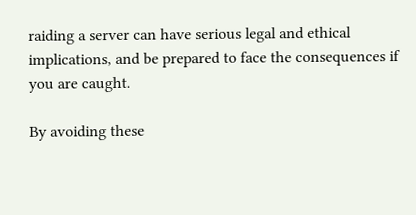raiding a server can have serious legal and ethical implications, and be prepared to face the consequences if you are caught.

By avoiding these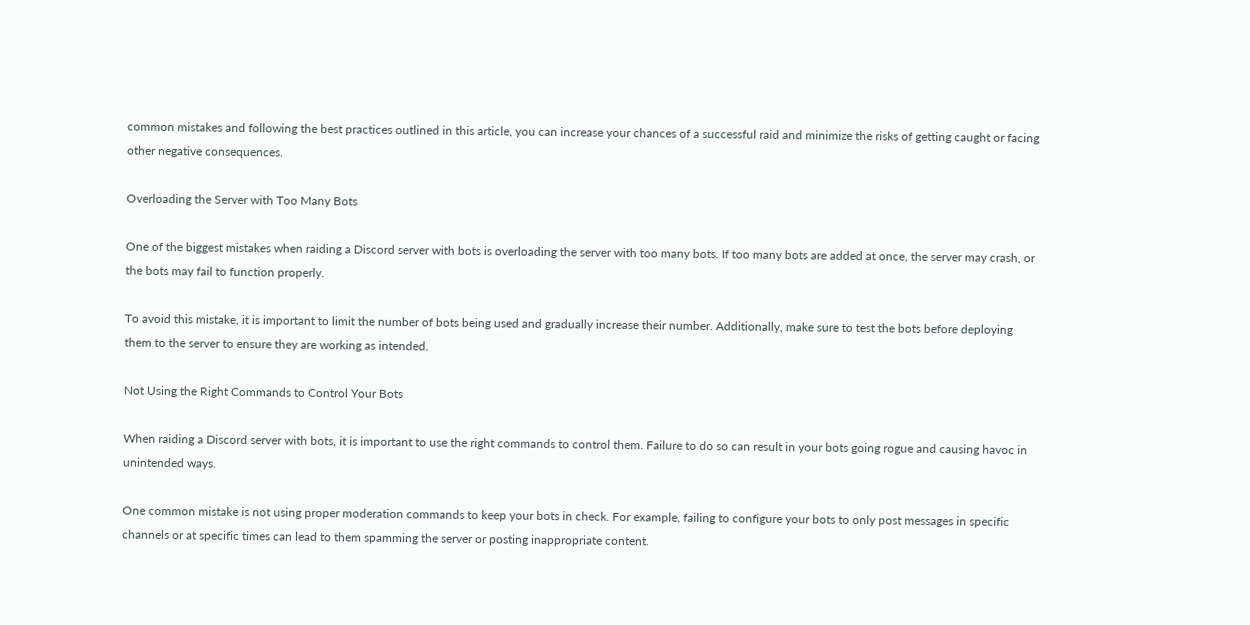common mistakes and following the best practices outlined in this article, you can increase your chances of a successful raid and minimize the risks of getting caught or facing other negative consequences.

Overloading the Server with Too Many Bots

One of the biggest mistakes when raiding a Discord server with bots is overloading the server with too many bots. If too many bots are added at once, the server may crash, or the bots may fail to function properly.

To avoid this mistake, it is important to limit the number of bots being used and gradually increase their number. Additionally, make sure to test the bots before deploying them to the server to ensure they are working as intended.

Not Using the Right Commands to Control Your Bots

When raiding a Discord server with bots, it is important to use the right commands to control them. Failure to do so can result in your bots going rogue and causing havoc in unintended ways.

One common mistake is not using proper moderation commands to keep your bots in check. For example, failing to configure your bots to only post messages in specific channels or at specific times can lead to them spamming the server or posting inappropriate content.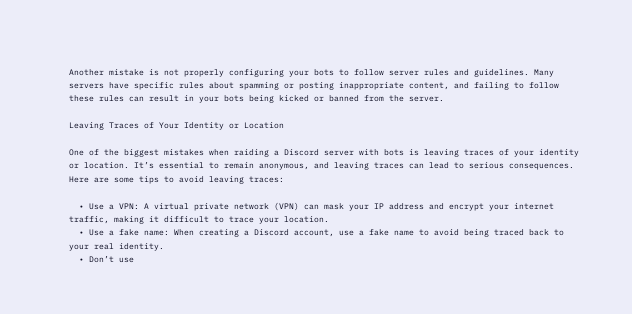Another mistake is not properly configuring your bots to follow server rules and guidelines. Many servers have specific rules about spamming or posting inappropriate content, and failing to follow these rules can result in your bots being kicked or banned from the server.

Leaving Traces of Your Identity or Location

One of the biggest mistakes when raiding a Discord server with bots is leaving traces of your identity or location. It’s essential to remain anonymous, and leaving traces can lead to serious consequences. Here are some tips to avoid leaving traces:

  • Use a VPN: A virtual private network (VPN) can mask your IP address and encrypt your internet traffic, making it difficult to trace your location.
  • Use a fake name: When creating a Discord account, use a fake name to avoid being traced back to your real identity.
  • Don’t use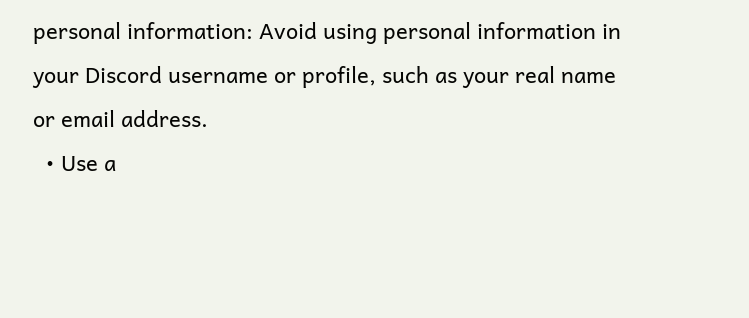personal information: Avoid using personal information in your Discord username or profile, such as your real name or email address.
  • Use a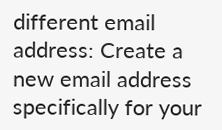different email address: Create a new email address specifically for your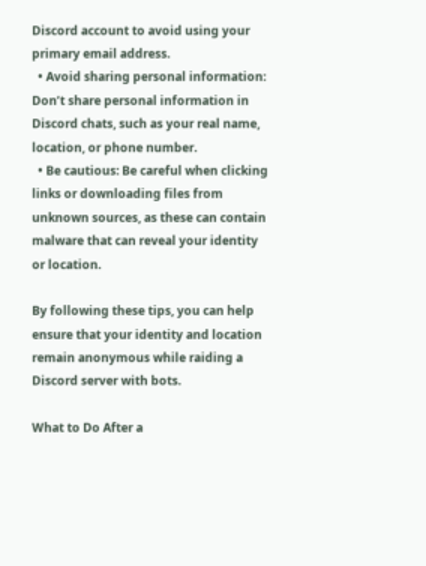Discord account to avoid using your primary email address.
  • Avoid sharing personal information: Don’t share personal information in Discord chats, such as your real name, location, or phone number.
  • Be cautious: Be careful when clicking links or downloading files from unknown sources, as these can contain malware that can reveal your identity or location.

By following these tips, you can help ensure that your identity and location remain anonymous while raiding a Discord server with bots.

What to Do After a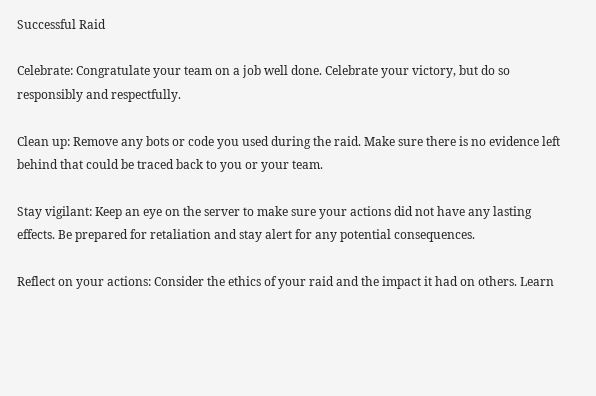Successful Raid

Celebrate: Congratulate your team on a job well done. Celebrate your victory, but do so responsibly and respectfully.

Clean up: Remove any bots or code you used during the raid. Make sure there is no evidence left behind that could be traced back to you or your team.

Stay vigilant: Keep an eye on the server to make sure your actions did not have any lasting effects. Be prepared for retaliation and stay alert for any potential consequences.

Reflect on your actions: Consider the ethics of your raid and the impact it had on others. Learn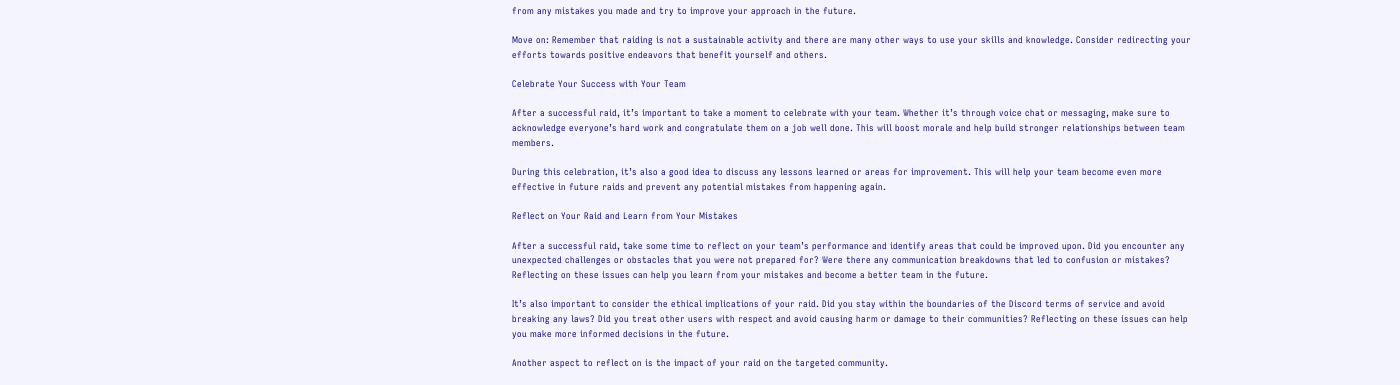from any mistakes you made and try to improve your approach in the future.

Move on: Remember that raiding is not a sustainable activity and there are many other ways to use your skills and knowledge. Consider redirecting your efforts towards positive endeavors that benefit yourself and others.

Celebrate Your Success with Your Team

After a successful raid, it’s important to take a moment to celebrate with your team. Whether it’s through voice chat or messaging, make sure to acknowledge everyone’s hard work and congratulate them on a job well done. This will boost morale and help build stronger relationships between team members.

During this celebration, it’s also a good idea to discuss any lessons learned or areas for improvement. This will help your team become even more effective in future raids and prevent any potential mistakes from happening again.

Reflect on Your Raid and Learn from Your Mistakes

After a successful raid, take some time to reflect on your team’s performance and identify areas that could be improved upon. Did you encounter any unexpected challenges or obstacles that you were not prepared for? Were there any communication breakdowns that led to confusion or mistakes? Reflecting on these issues can help you learn from your mistakes and become a better team in the future.

It’s also important to consider the ethical implications of your raid. Did you stay within the boundaries of the Discord terms of service and avoid breaking any laws? Did you treat other users with respect and avoid causing harm or damage to their communities? Reflecting on these issues can help you make more informed decisions in the future.

Another aspect to reflect on is the impact of your raid on the targeted community.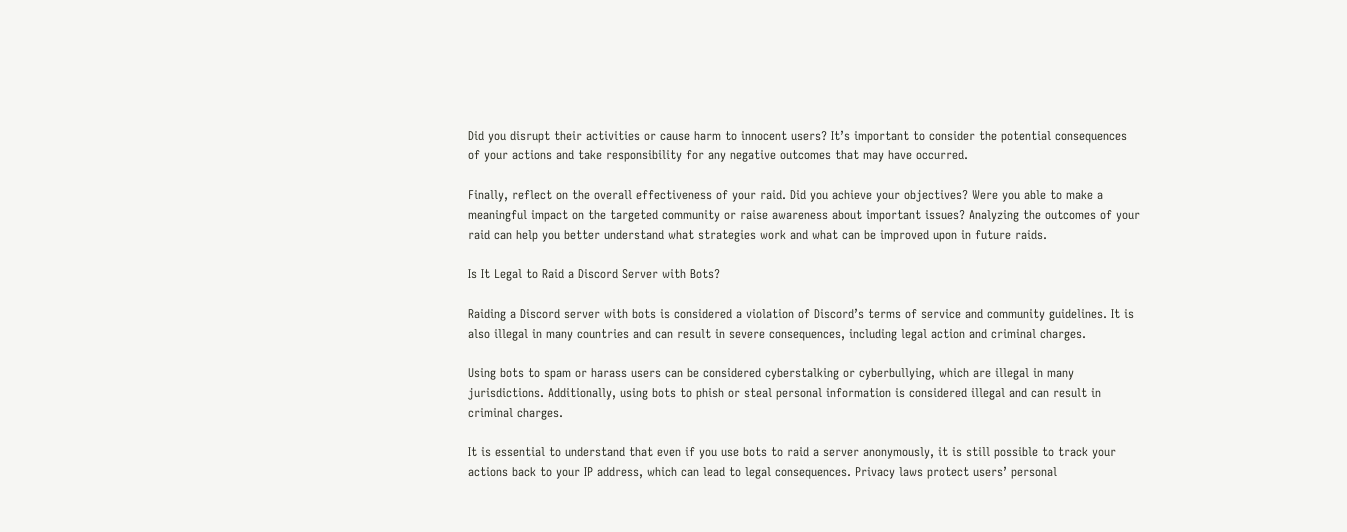Did you disrupt their activities or cause harm to innocent users? It’s important to consider the potential consequences of your actions and take responsibility for any negative outcomes that may have occurred.

Finally, reflect on the overall effectiveness of your raid. Did you achieve your objectives? Were you able to make a meaningful impact on the targeted community or raise awareness about important issues? Analyzing the outcomes of your raid can help you better understand what strategies work and what can be improved upon in future raids.

Is It Legal to Raid a Discord Server with Bots?

Raiding a Discord server with bots is considered a violation of Discord’s terms of service and community guidelines. It is also illegal in many countries and can result in severe consequences, including legal action and criminal charges.

Using bots to spam or harass users can be considered cyberstalking or cyberbullying, which are illegal in many jurisdictions. Additionally, using bots to phish or steal personal information is considered illegal and can result in criminal charges.

It is essential to understand that even if you use bots to raid a server anonymously, it is still possible to track your actions back to your IP address, which can lead to legal consequences. Privacy laws protect users’ personal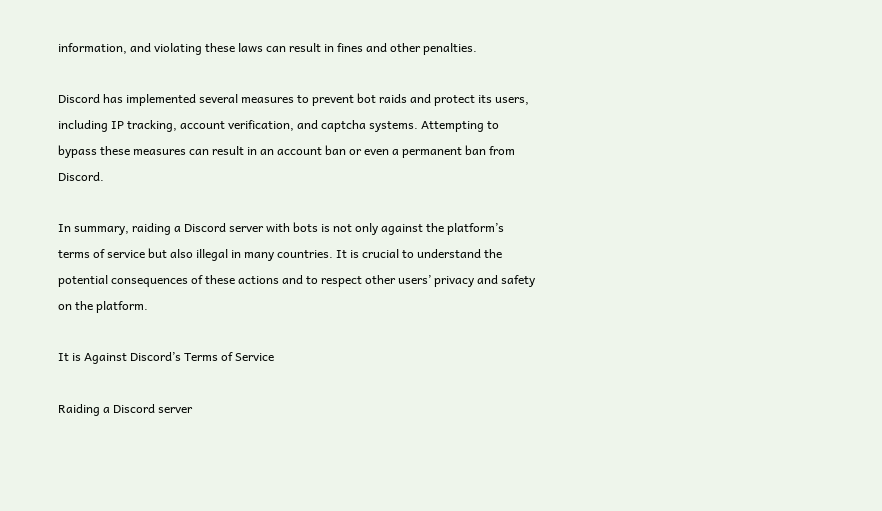information, and violating these laws can result in fines and other penalties.

Discord has implemented several measures to prevent bot raids and protect its users, including IP tracking, account verification, and captcha systems. Attempting to bypass these measures can result in an account ban or even a permanent ban from Discord.

In summary, raiding a Discord server with bots is not only against the platform’s terms of service but also illegal in many countries. It is crucial to understand the potential consequences of these actions and to respect other users’ privacy and safety on the platform.

It is Against Discord’s Terms of Service

Raiding a Discord server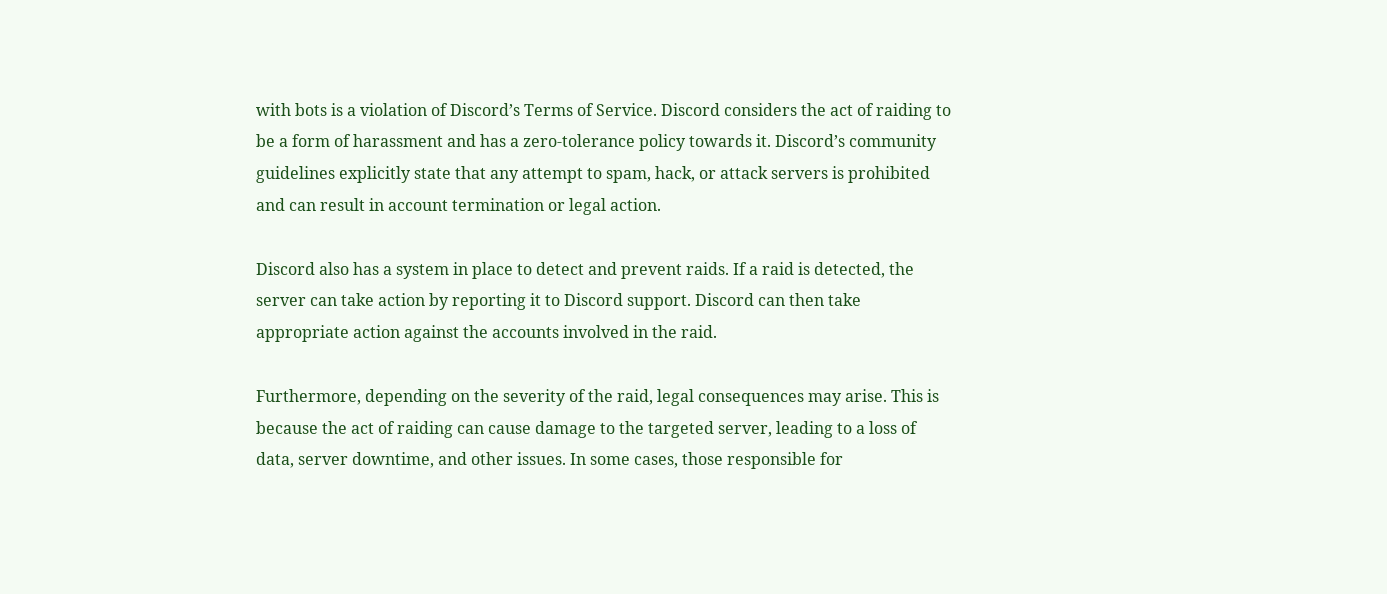with bots is a violation of Discord’s Terms of Service. Discord considers the act of raiding to be a form of harassment and has a zero-tolerance policy towards it. Discord’s community guidelines explicitly state that any attempt to spam, hack, or attack servers is prohibited and can result in account termination or legal action.

Discord also has a system in place to detect and prevent raids. If a raid is detected, the server can take action by reporting it to Discord support. Discord can then take appropriate action against the accounts involved in the raid.

Furthermore, depending on the severity of the raid, legal consequences may arise. This is because the act of raiding can cause damage to the targeted server, leading to a loss of data, server downtime, and other issues. In some cases, those responsible for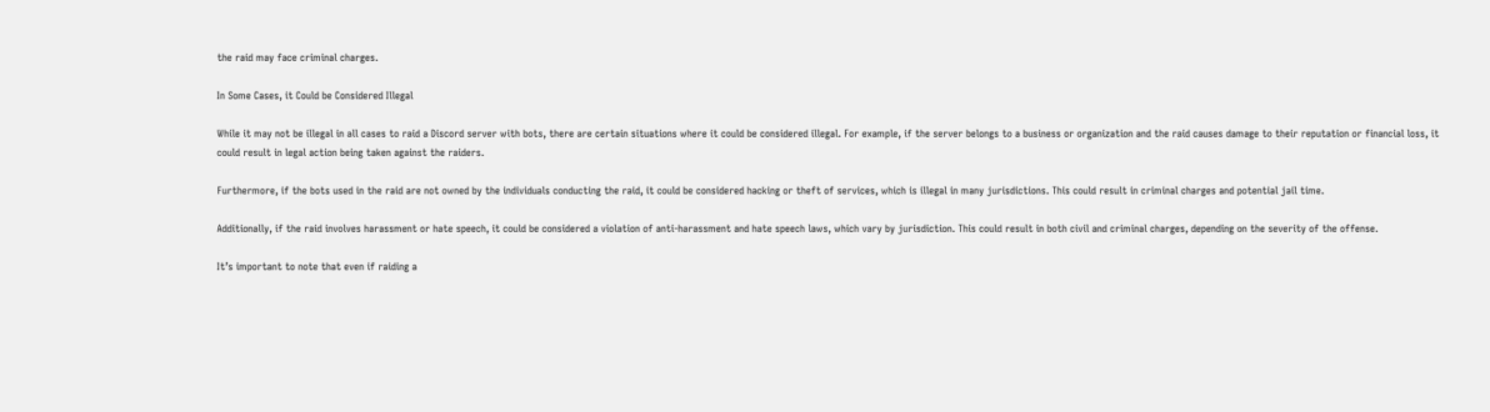the raid may face criminal charges.

In Some Cases, it Could be Considered Illegal

While it may not be illegal in all cases to raid a Discord server with bots, there are certain situations where it could be considered illegal. For example, if the server belongs to a business or organization and the raid causes damage to their reputation or financial loss, it could result in legal action being taken against the raiders.

Furthermore, if the bots used in the raid are not owned by the individuals conducting the raid, it could be considered hacking or theft of services, which is illegal in many jurisdictions. This could result in criminal charges and potential jail time.

Additionally, if the raid involves harassment or hate speech, it could be considered a violation of anti-harassment and hate speech laws, which vary by jurisdiction. This could result in both civil and criminal charges, depending on the severity of the offense.

It’s important to note that even if raiding a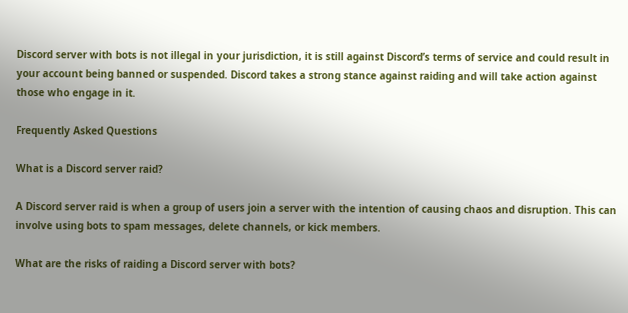Discord server with bots is not illegal in your jurisdiction, it is still against Discord’s terms of service and could result in your account being banned or suspended. Discord takes a strong stance against raiding and will take action against those who engage in it.

Frequently Asked Questions

What is a Discord server raid?

A Discord server raid is when a group of users join a server with the intention of causing chaos and disruption. This can involve using bots to spam messages, delete channels, or kick members.

What are the risks of raiding a Discord server with bots?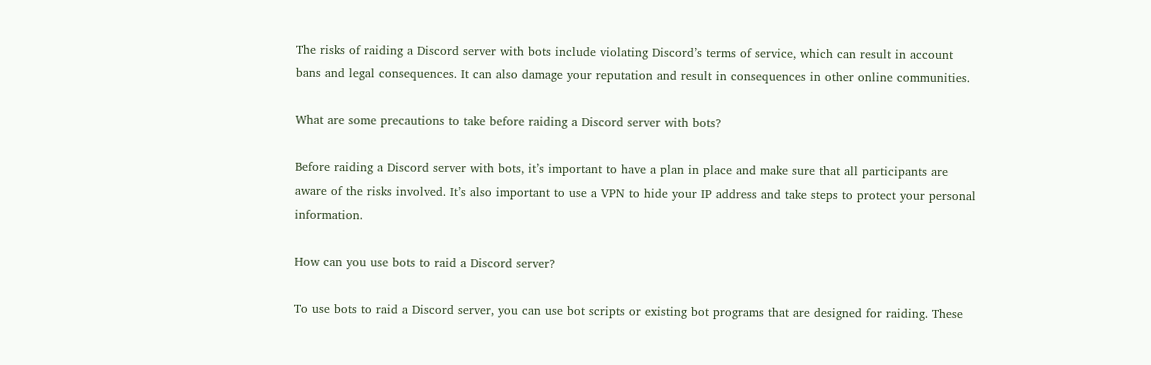The risks of raiding a Discord server with bots include violating Discord’s terms of service, which can result in account bans and legal consequences. It can also damage your reputation and result in consequences in other online communities.

What are some precautions to take before raiding a Discord server with bots?

Before raiding a Discord server with bots, it’s important to have a plan in place and make sure that all participants are aware of the risks involved. It’s also important to use a VPN to hide your IP address and take steps to protect your personal information.

How can you use bots to raid a Discord server?

To use bots to raid a Discord server, you can use bot scripts or existing bot programs that are designed for raiding. These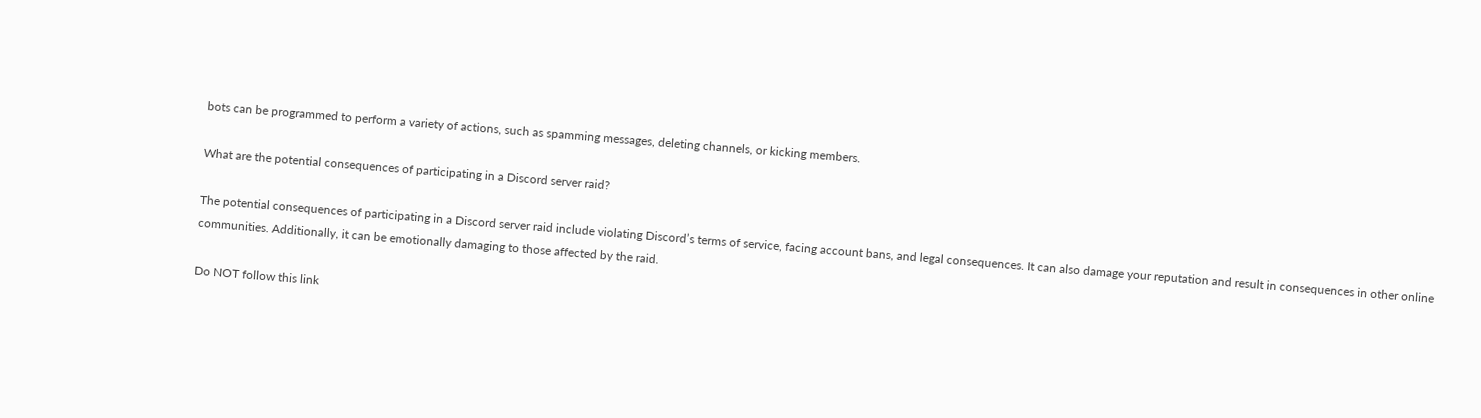bots can be programmed to perform a variety of actions, such as spamming messages, deleting channels, or kicking members.

What are the potential consequences of participating in a Discord server raid?

The potential consequences of participating in a Discord server raid include violating Discord’s terms of service, facing account bans, and legal consequences. It can also damage your reputation and result in consequences in other online communities. Additionally, it can be emotionally damaging to those affected by the raid.

Do NOT follow this link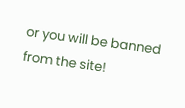or you will be banned from the site!